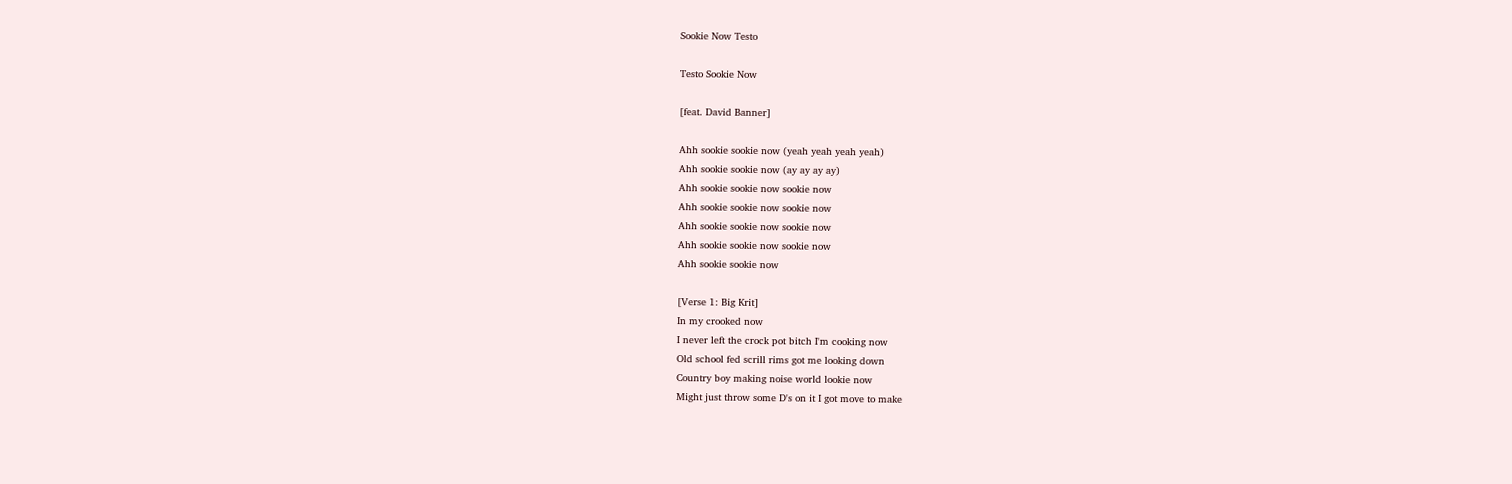Sookie Now Testo

Testo Sookie Now

[feat. David Banner]

Ahh sookie sookie now (yeah yeah yeah yeah)
Ahh sookie sookie now (ay ay ay ay)
Ahh sookie sookie now sookie now
Ahh sookie sookie now sookie now
Ahh sookie sookie now sookie now
Ahh sookie sookie now sookie now
Ahh sookie sookie now

[Verse 1: Big Krit]
In my crooked now
I never left the crock pot bitch I'm cooking now
Old school fed scrill rims got me looking down
Country boy making noise world lookie now
Might just throw some D's on it I got move to make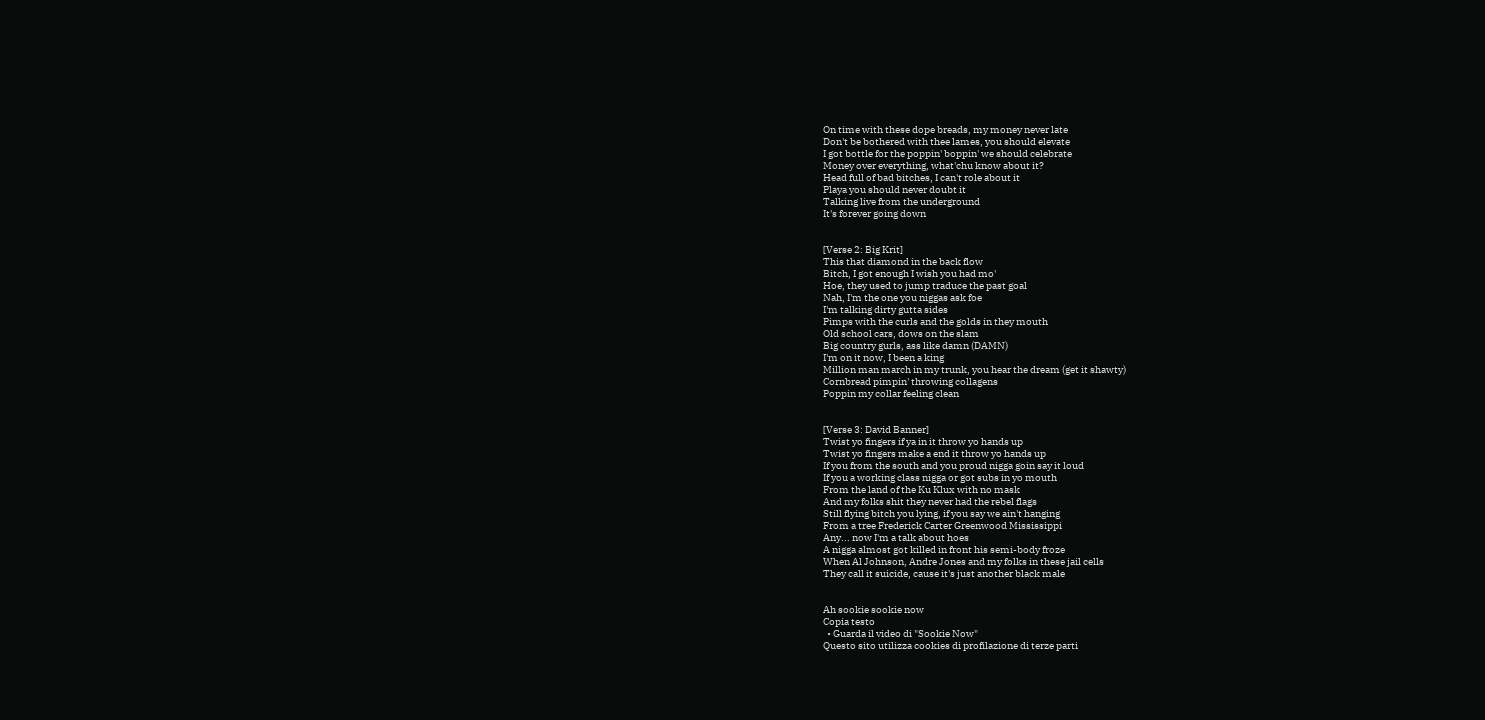On time with these dope breads, my money never late
Don't be bothered with thee lames, you should elevate
I got bottle for the poppin' boppin' we should celebrate
Money over everything, what'chu know about it?
Head full of bad bitches, I can't role about it
Playa you should never doubt it
Talking live from the underground
It's forever going down


[Verse 2: Big Krit]
This that diamond in the back flow
Bitch, I got enough I wish you had mo'
Hoe, they used to jump traduce the past goal
Nah, I'm the one you niggas ask foe
I'm talking dirty gutta sides
Pimps with the curls and the golds in they mouth
Old school cars, dows on the slam
Big country gurls, ass like damn (DAMN)
I'm on it now, I been a king
Million man march in my trunk, you hear the dream (get it shawty)
Cornbread pimpin' throwing collagens
Poppin my collar feeling clean


[Verse 3: David Banner]
Twist yo fingers if ya in it throw yo hands up
Twist yo fingers make a end it throw yo hands up
If you from the south and you proud nigga goin say it loud
If you a working class nigga or got subs in yo mouth
From the land of the Ku Klux with no mask
And my folks shit they never had the rebel flags
Still flying bitch you lying, if you say we ain't hanging
From a tree Frederick Carter Greenwood Mississippi
Any... now I'm a talk about hoes
A nigga almost got killed in front his semi-body froze
When Al Johnson, Andre Jones and my folks in these jail cells
They call it suicide, cause it's just another black male


Ah sookie sookie now
Copia testo
  • Guarda il video di "Sookie Now"
Questo sito utilizza cookies di profilazione di terze parti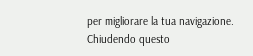per migliorare la tua navigazione. Chiudendo questo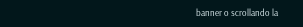banner o scrollando la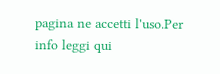pagina ne accetti l'uso.Per info leggi qui